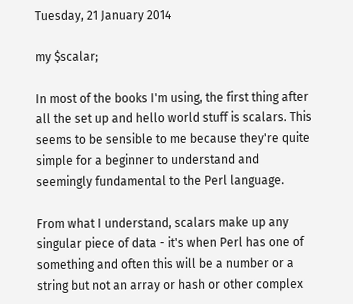Tuesday, 21 January 2014

my $scalar;

In most of the books I'm using, the first thing after all the set up and hello world stuff is scalars. This seems to be sensible to me because they're quite simple for a beginner to understand and seemingly fundamental to the Perl language.

From what I understand, scalars make up any singular piece of data - it's when Perl has one of something and often this will be a number or a string but not an array or hash or other complex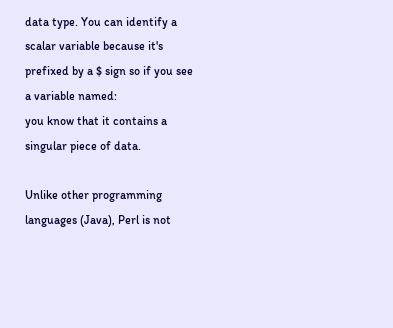data type. You can identify a scalar variable because it's prefixed by a $ sign so if you see a variable named:
you know that it contains a singular piece of data.

Unlike other programming languages (Java), Perl is not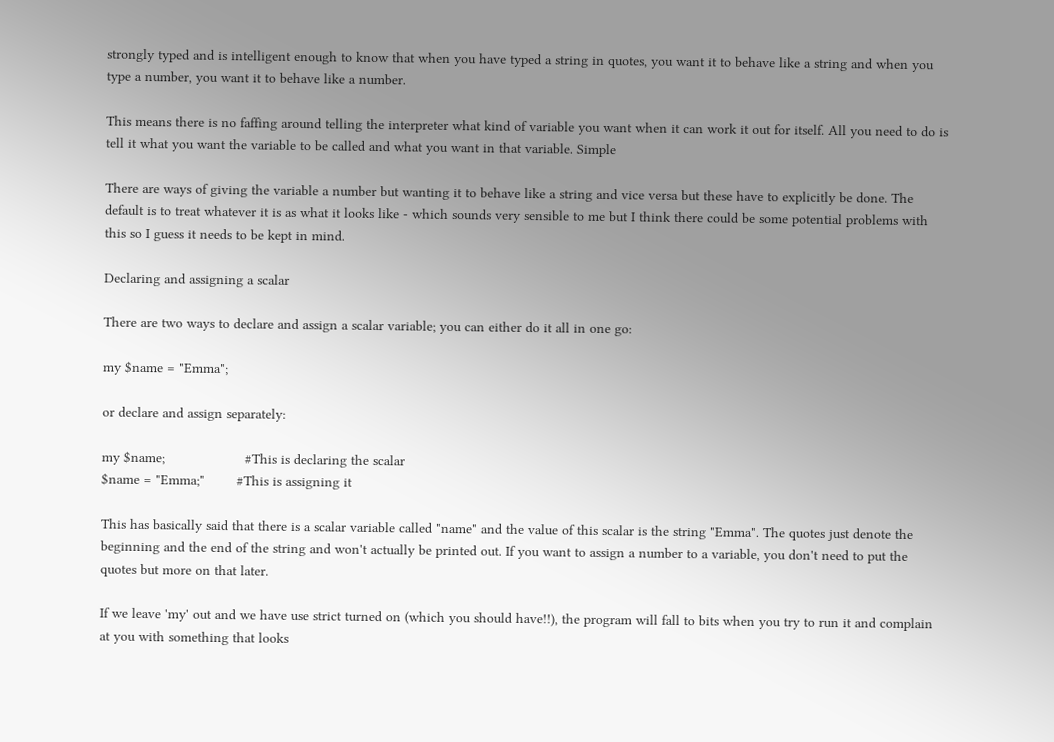strongly typed and is intelligent enough to know that when you have typed a string in quotes, you want it to behave like a string and when you type a number, you want it to behave like a number.

This means there is no faffing around telling the interpreter what kind of variable you want when it can work it out for itself. All you need to do is tell it what you want the variable to be called and what you want in that variable. Simple

There are ways of giving the variable a number but wanting it to behave like a string and vice versa but these have to explicitly be done. The default is to treat whatever it is as what it looks like - which sounds very sensible to me but I think there could be some potential problems with this so I guess it needs to be kept in mind.

Declaring and assigning a scalar

There are two ways to declare and assign a scalar variable; you can either do it all in one go:

my $name = "Emma";

or declare and assign separately:

my $name;                    #This is declaring the scalar
$name = "Emma;"        #This is assigning it

This has basically said that there is a scalar variable called "name" and the value of this scalar is the string "Emma". The quotes just denote the beginning and the end of the string and won't actually be printed out. If you want to assign a number to a variable, you don't need to put the quotes but more on that later.

If we leave 'my' out and we have use strict turned on (which you should have!!), the program will fall to bits when you try to run it and complain at you with something that looks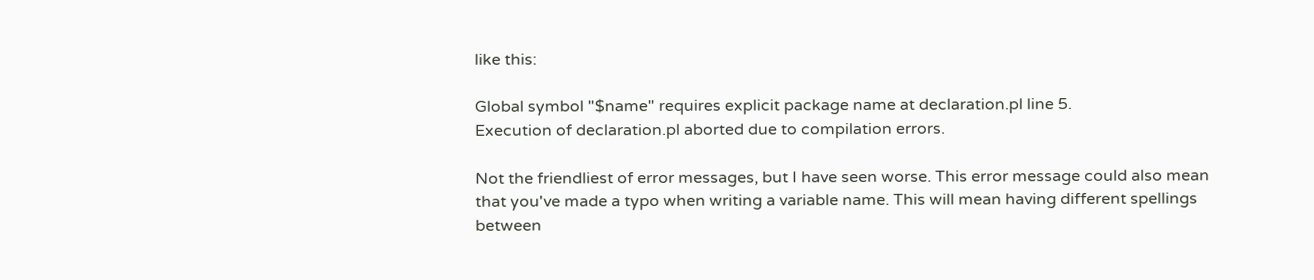like this:

Global symbol "$name" requires explicit package name at declaration.pl line 5.
Execution of declaration.pl aborted due to compilation errors.

Not the friendliest of error messages, but I have seen worse. This error message could also mean that you've made a typo when writing a variable name. This will mean having different spellings between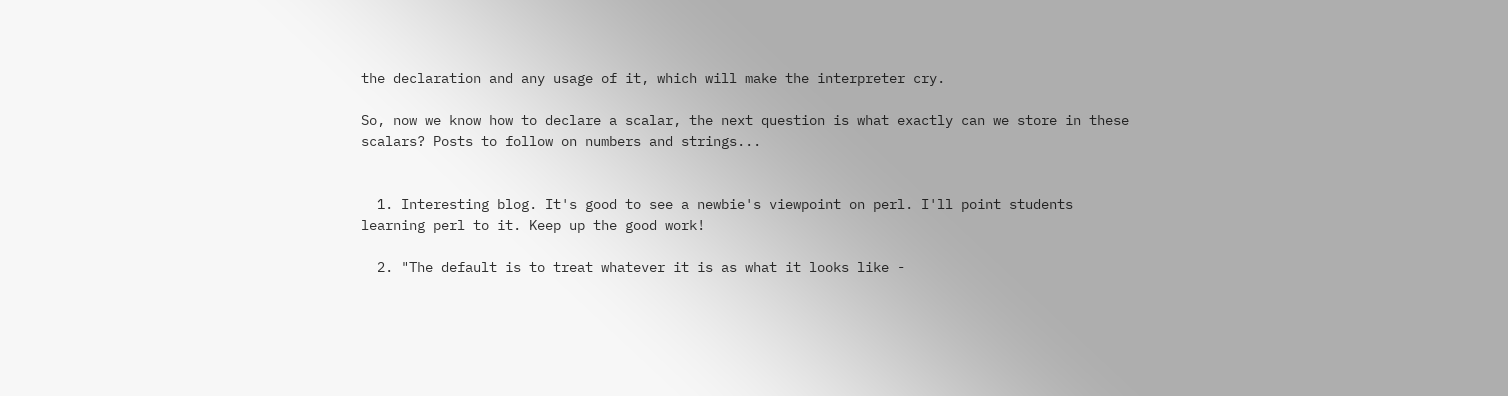the declaration and any usage of it, which will make the interpreter cry.

So, now we know how to declare a scalar, the next question is what exactly can we store in these scalars? Posts to follow on numbers and strings...


  1. Interesting blog. It's good to see a newbie's viewpoint on perl. I'll point students learning perl to it. Keep up the good work!

  2. "The default is to treat whatever it is as what it looks like -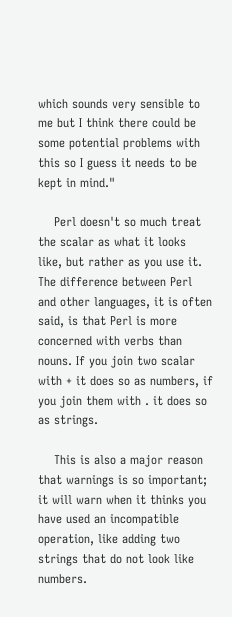which sounds very sensible to me but I think there could be some potential problems with this so I guess it needs to be kept in mind."

    Perl doesn't so much treat the scalar as what it looks like, but rather as you use it. The difference between Perl and other languages, it is often said, is that Perl is more concerned with verbs than nouns. If you join two scalar with + it does so as numbers, if you join them with . it does so as strings.

    This is also a major reason that warnings is so important; it will warn when it thinks you have used an incompatible operation, like adding two strings that do not look like numbers.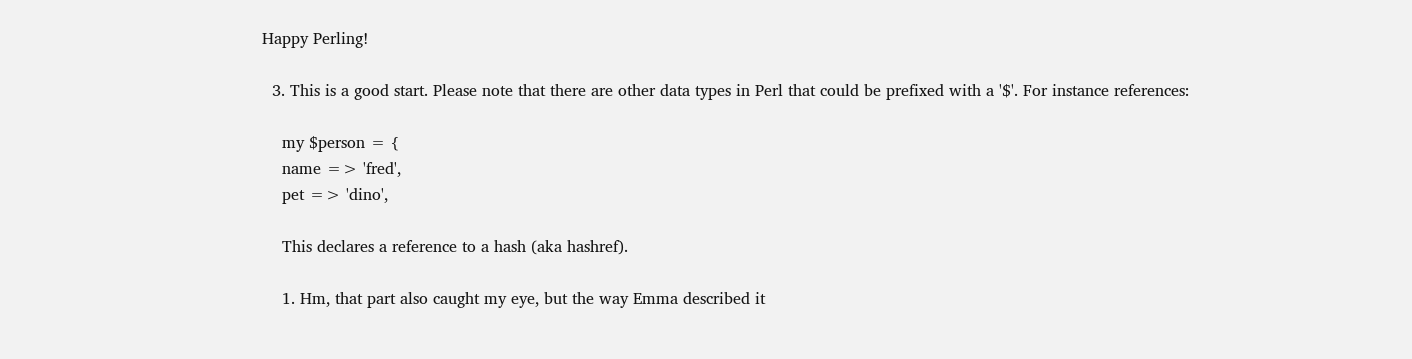Happy Perling!

  3. This is a good start. Please note that there are other data types in Perl that could be prefixed with a '$'. For instance references:

    my $person = {
    name => 'fred',
    pet => 'dino',

    This declares a reference to a hash (aka hashref).

    1. Hm, that part also caught my eye, but the way Emma described it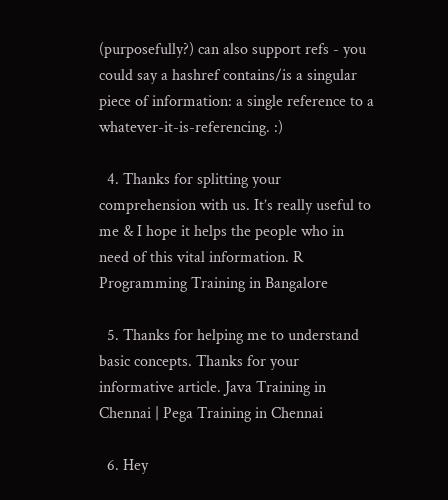(purposefully?) can also support refs - you could say a hashref contains/is a singular piece of information: a single reference to a whatever-it-is-referencing. :)

  4. Thanks for splitting your comprehension with us. It’s really useful to me & I hope it helps the people who in need of this vital information. R Programming Training in Bangalore

  5. Thanks for helping me to understand basic concepts. Thanks for your informative article. Java Training in Chennai | Pega Training in Chennai

  6. Hey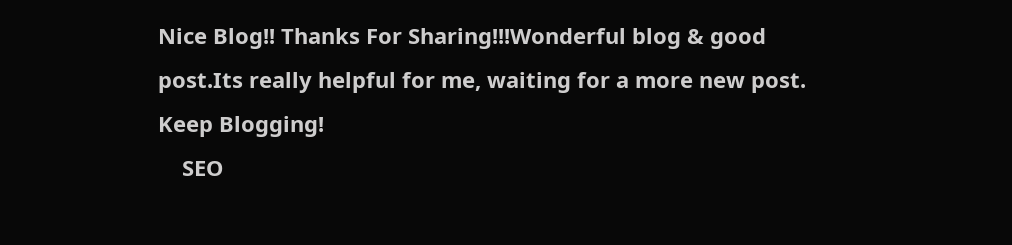Nice Blog!! Thanks For Sharing!!!Wonderful blog & good post.Its really helpful for me, waiting for a more new post. Keep Blogging!
    SEO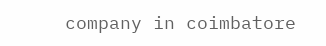company in coimbatore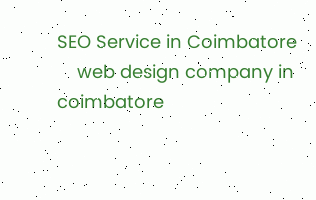SEO Service in Coimbatore
    web design company in coimbatore